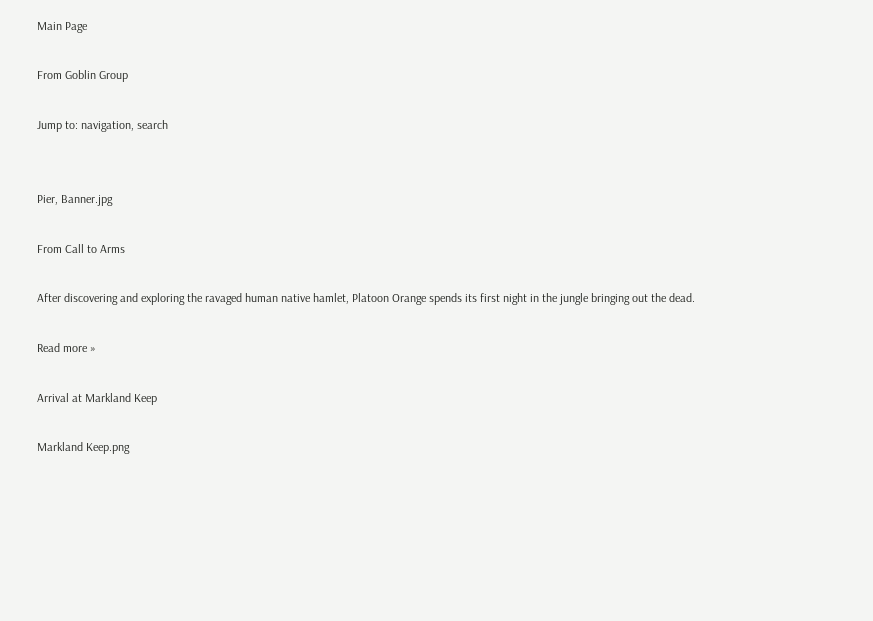Main Page

From Goblin Group

Jump to: navigation, search


Pier, Banner.jpg

From Call to Arms

After discovering and exploring the ravaged human native hamlet, Platoon Orange spends its first night in the jungle bringing out the dead.

Read more »

Arrival at Markland Keep

Markland Keep.png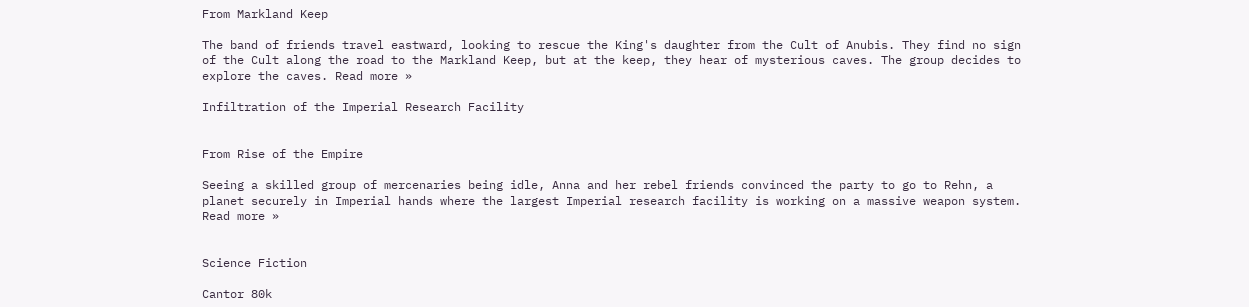From Markland Keep

The band of friends travel eastward, looking to rescue the King's daughter from the Cult of Anubis. They find no sign of the Cult along the road to the Markland Keep, but at the keep, they hear of mysterious caves. The group decides to explore the caves. Read more »

Infiltration of the Imperial Research Facility


From Rise of the Empire

Seeing a skilled group of mercenaries being idle, Anna and her rebel friends convinced the party to go to Rehn, a planet securely in Imperial hands where the largest Imperial research facility is working on a massive weapon system. Read more »


Science Fiction

Cantor 80k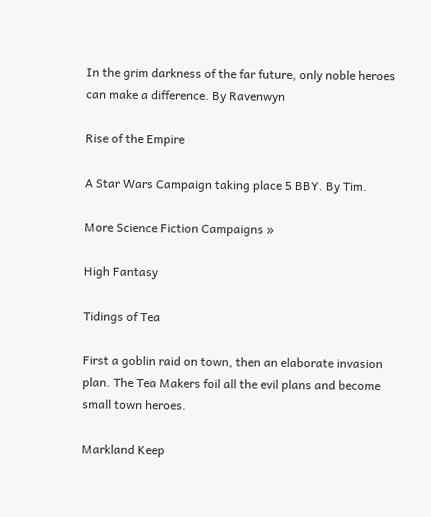In the grim darkness of the far future, only noble heroes can make a difference. By Ravenwyn

Rise of the Empire

A Star Wars Campaign taking place 5 BBY. By Tim.

More Science Fiction Campaigns »

High Fantasy

Tidings of Tea

First a goblin raid on town, then an elaborate invasion plan. The Tea Makers foil all the evil plans and become small town heroes.

Markland Keep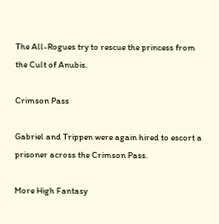The All-Rogues try to rescue the princess from the Cult of Anubis.

Crimson Pass

Gabriel and Trippen were again hired to escort a prisoner across the Crimson Pass.

More High Fantasy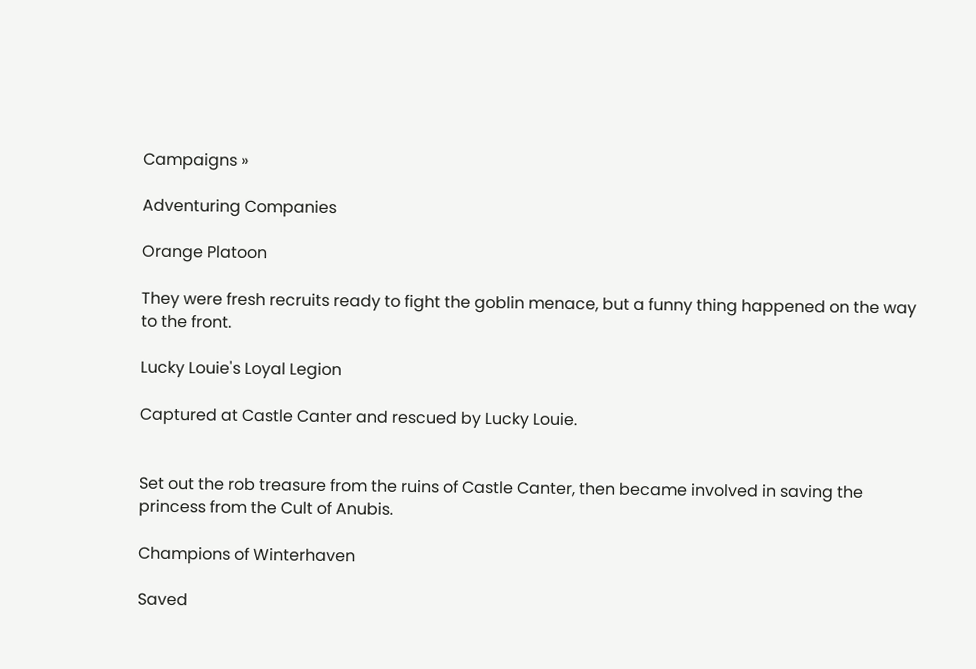Campaigns »

Adventuring Companies

Orange Platoon

They were fresh recruits ready to fight the goblin menace, but a funny thing happened on the way to the front.

Lucky Louie's Loyal Legion

Captured at Castle Canter and rescued by Lucky Louie.


Set out the rob treasure from the ruins of Castle Canter, then became involved in saving the princess from the Cult of Anubis.

Champions of Winterhaven

Saved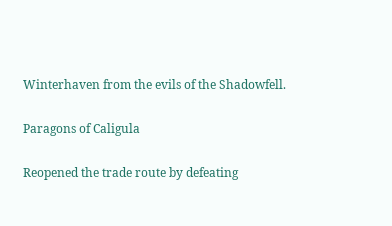Winterhaven from the evils of the Shadowfell.

Paragons of Caligula

Reopened the trade route by defeating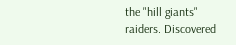the "hill giants" raiders. Discovered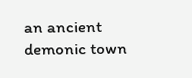an ancient demonic town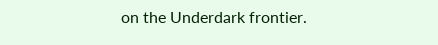on the Underdark frontier.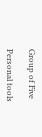Group of Five

Personal tools